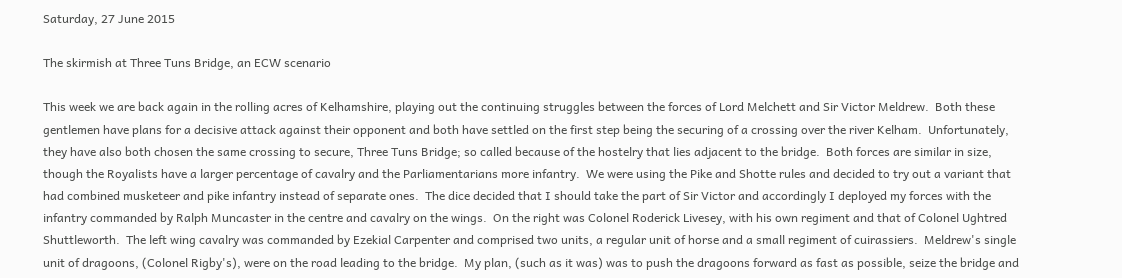Saturday, 27 June 2015

The skirmish at Three Tuns Bridge, an ECW scenario

This week we are back again in the rolling acres of Kelhamshire, playing out the continuing struggles between the forces of Lord Melchett and Sir Victor Meldrew.  Both these gentlemen have plans for a decisive attack against their opponent and both have settled on the first step being the securing of a crossing over the river Kelham.  Unfortunately, they have also both chosen the same crossing to secure, Three Tuns Bridge; so called because of the hostelry that lies adjacent to the bridge.  Both forces are similar in size, though the Royalists have a larger percentage of cavalry and the Parliamentarians more infantry.  We were using the Pike and Shotte rules and decided to try out a variant that had combined musketeer and pike infantry instead of separate ones.  The dice decided that I should take the part of Sir Victor and accordingly I deployed my forces with the infantry commanded by Ralph Muncaster in the centre and cavalry on the wings.  On the right was Colonel Roderick Livesey, with his own regiment and that of Colonel Ughtred Shuttleworth.  The left wing cavalry was commanded by Ezekial Carpenter and comprised two units, a regular unit of horse and a small regiment of cuirassiers.  Meldrew's single unit of dragoons, (Colonel Rigby's), were on the road leading to the bridge.  My plan, (such as it was) was to push the dragoons forward as fast as possible, seize the bridge and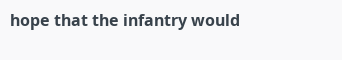hope that the infantry would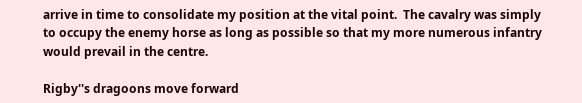arrive in time to consolidate my position at the vital point.  The cavalry was simply to occupy the enemy horse as long as possible so that my more numerous infantry would prevail in the centre.

Rigby''s dragoons move forward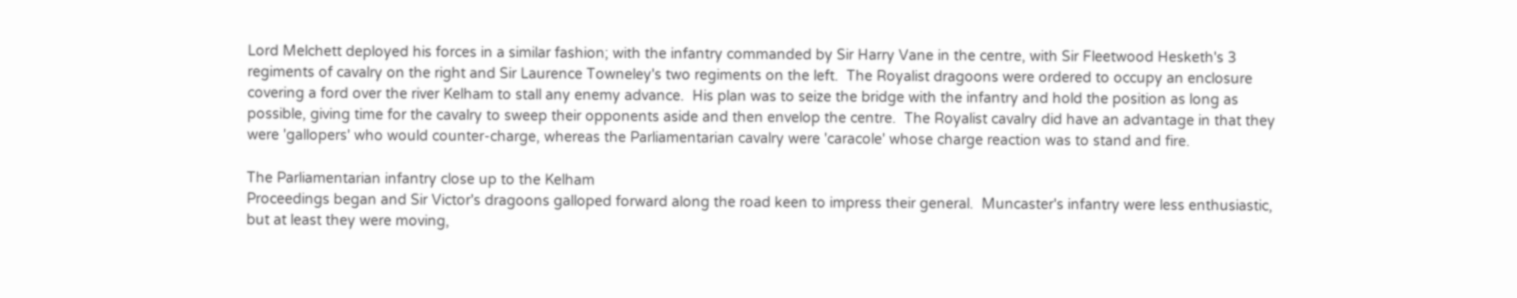Lord Melchett deployed his forces in a similar fashion; with the infantry commanded by Sir Harry Vane in the centre, with Sir Fleetwood Hesketh's 3 regiments of cavalry on the right and Sir Laurence Towneley's two regiments on the left.  The Royalist dragoons were ordered to occupy an enclosure covering a ford over the river Kelham to stall any enemy advance.  His plan was to seize the bridge with the infantry and hold the position as long as possible, giving time for the cavalry to sweep their opponents aside and then envelop the centre.  The Royalist cavalry did have an advantage in that they were 'gallopers' who would counter-charge, whereas the Parliamentarian cavalry were 'caracole' whose charge reaction was to stand and fire.

The Parliamentarian infantry close up to the Kelham
Proceedings began and Sir Victor's dragoons galloped forward along the road keen to impress their general.  Muncaster's infantry were less enthusiastic, but at least they were moving,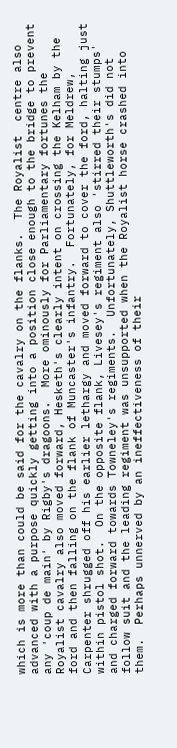which is more than could be said for the cavalry on the flanks.  The Royalist  centre also advanced with a purpose quickly getting into a position close enough to the bridge to prevent any 'coup de main' by Rigby's dragoons.  More ominously for Parliamentary fortunes the Royalist cavalry also moved forward, Hesketh's clearly intent on crossing the Kelham by the ford and then falling on the flank of Muncaster's infantry.  Fortunately, for Meldrew, Carpenter shrugged off his earlier lethargy and moved forward to cover the ford, halting just within pistol shot.  On the opposite flank, Livesey's regiment also 'stirred their stumps' and charged forward towards Towneley's regiments.  Unfortunately, Shuttleworth's did not follow suit and the leading regiment was unsupported when the Royalist horse crashed into them.  Perhaps unnerved by an ineffectiveness of their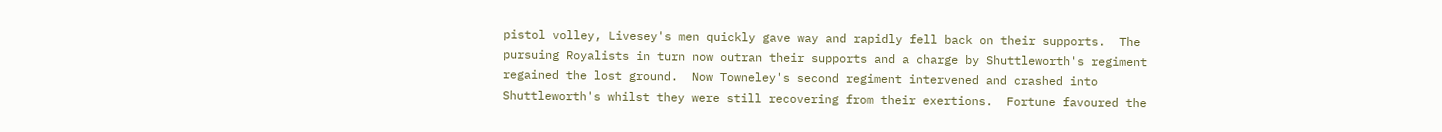pistol volley, Livesey's men quickly gave way and rapidly fell back on their supports.  The pursuing Royalists in turn now outran their supports and a charge by Shuttleworth's regiment regained the lost ground.  Now Towneley's second regiment intervened and crashed into Shuttleworth's whilst they were still recovering from their exertions.  Fortune favoured the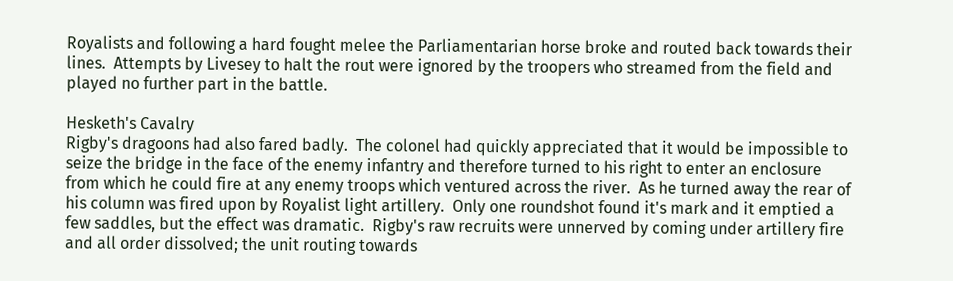Royalists and following a hard fought melee the Parliamentarian horse broke and routed back towards their lines.  Attempts by Livesey to halt the rout were ignored by the troopers who streamed from the field and played no further part in the battle.

Hesketh's Cavalry
Rigby's dragoons had also fared badly.  The colonel had quickly appreciated that it would be impossible to seize the bridge in the face of the enemy infantry and therefore turned to his right to enter an enclosure from which he could fire at any enemy troops which ventured across the river.  As he turned away the rear of his column was fired upon by Royalist light artillery.  Only one roundshot found it's mark and it emptied a few saddles, but the effect was dramatic.  Rigby's raw recruits were unnerved by coming under artillery fire and all order dissolved; the unit routing towards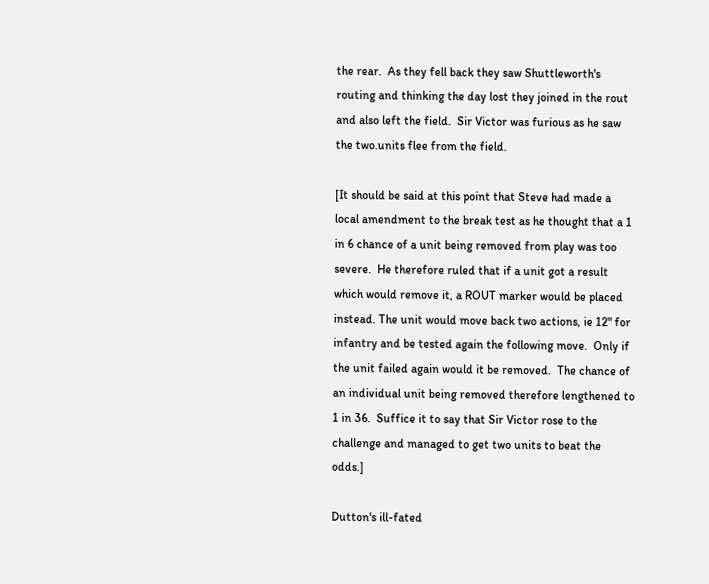the rear.  As they fell back they saw Shuttleworth's routing and thinking the day lost they joined in the rout and also left the field.  Sir Victor was furious as he saw the two.units flee from the field.

[It should be said at this point that Steve had made a local amendment to the break test as he thought that a 1 in 6 chance of a unit being removed from play was too severe.  He therefore ruled that if a unit got a result which would remove it, a ROUT marker would be placed instead. The unit would move back two actions, ie 12" for infantry and be tested again the following move.  Only if the unit failed again would it be removed.  The chance of an individual unit being removed therefore lengthened to 1 in 36.  Suffice it to say that Sir Victor rose to the challenge and managed to get two units to beat the odds.]

Dutton's ill-fated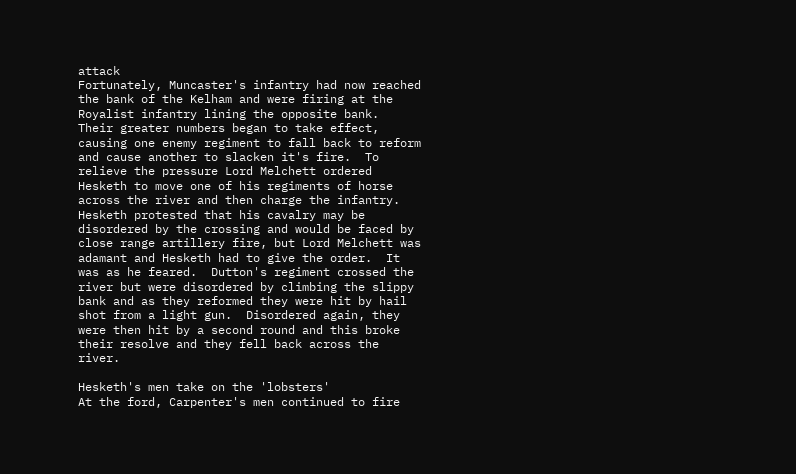attack
Fortunately, Muncaster's infantry had now reached the bank of the Kelham and were firing at the Royalist infantry lining the opposite bank.  Their greater numbers began to take effect, causing one enemy regiment to fall back to reform and cause another to slacken it's fire.  To relieve the pressure Lord Melchett ordered Hesketh to move one of his regiments of horse across the river and then charge the infantry. Hesketh protested that his cavalry may be disordered by the crossing and would be faced by close range artillery fire, but Lord Melchett was adamant and Hesketh had to give the order.  It was as he feared.  Dutton's regiment crossed the river but were disordered by climbing the slippy bank and as they reformed they were hit by hail shot from a light gun.  Disordered again, they were then hit by a second round and this broke their resolve and they fell back across the river.

Hesketh's men take on the 'lobsters'
At the ford, Carpenter's men continued to fire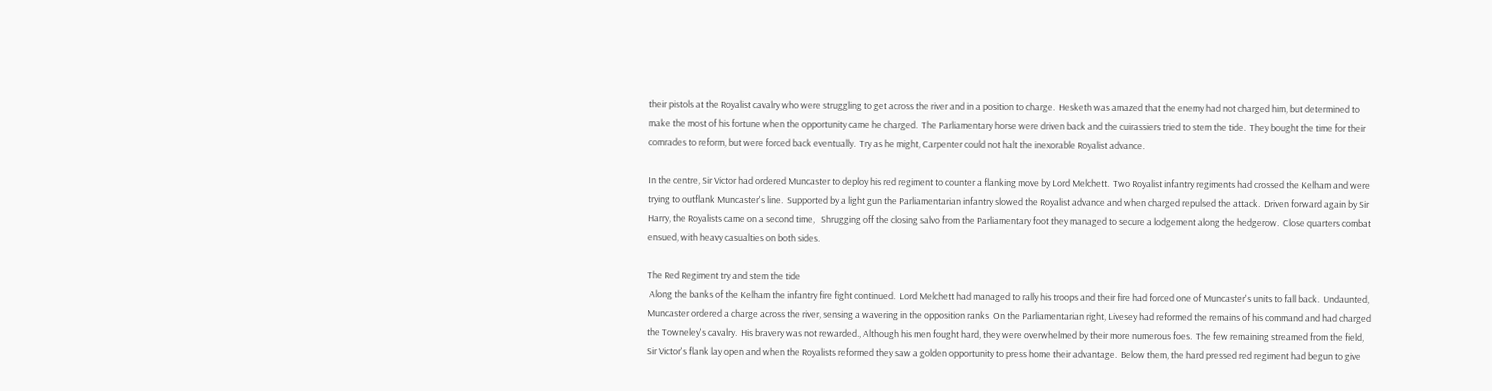their pistols at the Royalist cavalry who were struggling to get across the river and in a position to charge.  Hesketh was amazed that the enemy had not charged him, but determined to make the most of his fortune when the opportunity came he charged.  The Parliamentary horse were driven back and the cuirassiers tried to stem the tide.  They bought the time for their comrades to reform, but were forced back eventually.  Try as he might, Carpenter could not halt the inexorable Royalist advance.

In the centre, Sir Victor had ordered Muncaster to deploy his red regiment to counter a flanking move by Lord Melchett.  Two Royalist infantry regiments had crossed the Kelham and were trying to outflank Muncaster's line.  Supported by a light gun the Parliamentarian infantry slowed the Royalist advance and when charged repulsed the attack.  Driven forward again by Sir Harry, the Royalists came on a second time,   Shrugging off the closing salvo from the Parliamentary foot they managed to secure a lodgement along the hedgerow.  Close quarters combat ensued, with heavy casualties on both sides.

The Red Regiment try and stem the tide
 Along the banks of the Kelham the infantry fire fight continued.  Lord Melchett had managed to rally his troops and their fire had forced one of Muncaster's units to fall back.  Undaunted, Muncaster ordered a charge across the river, sensing a wavering in the opposition ranks  On the Parliamentarian right, Livesey had reformed the remains of his command and had charged the Towneley's cavalry.  His bravery was not rewarded., Although his men fought hard, they were overwhelmed by their more numerous foes.  The few remaining streamed from the field, Sir Victor's flank lay open and when the Royalists reformed they saw a golden opportunity to press home their advantage.  Below them, the hard pressed red regiment had begun to give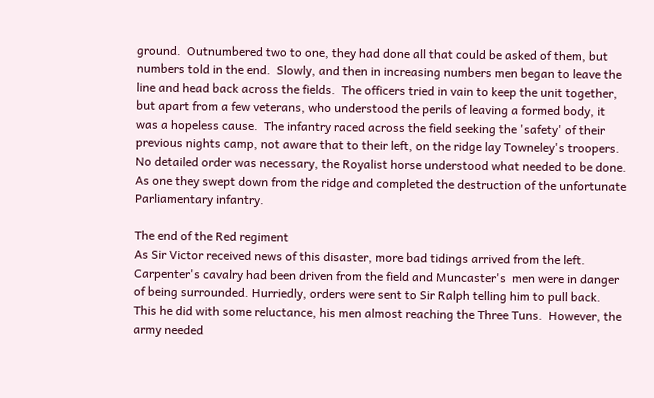ground.  Outnumbered two to one, they had done all that could be asked of them, but numbers told in the end.  Slowly, and then in increasing numbers men began to leave the line and head back across the fields.  The officers tried in vain to keep the unit together, but apart from a few veterans, who understood the perils of leaving a formed body, it was a hopeless cause.  The infantry raced across the field seeking the 'safety' of their previous nights camp, not aware that to their left, on the ridge lay Towneley's troopers.  No detailed order was necessary, the Royalist horse understood what needed to be done.  As one they swept down from the ridge and completed the destruction of the unfortunate Parliamentary infantry.

The end of the Red regiment
As Sir Victor received news of this disaster, more bad tidings arrived from the left.  Carpenter's cavalry had been driven from the field and Muncaster's  men were in danger of being surrounded. Hurriedly, orders were sent to Sir Ralph telling him to pull back.  This he did with some reluctance, his men almost reaching the Three Tuns.  However, the army needed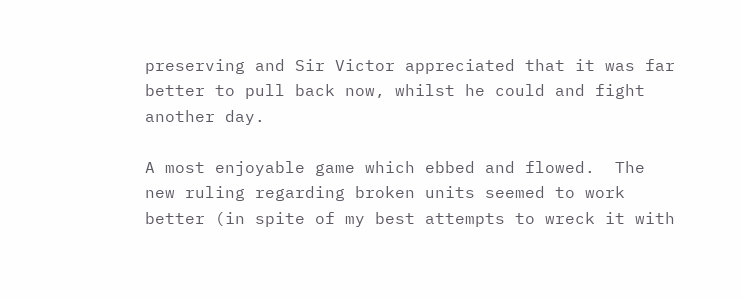preserving and Sir Victor appreciated that it was far better to pull back now, whilst he could and fight another day.

A most enjoyable game which ebbed and flowed.  The new ruling regarding broken units seemed to work better (in spite of my best attempts to wreck it with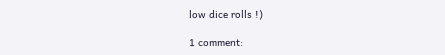low dice rolls !)

1 comment: